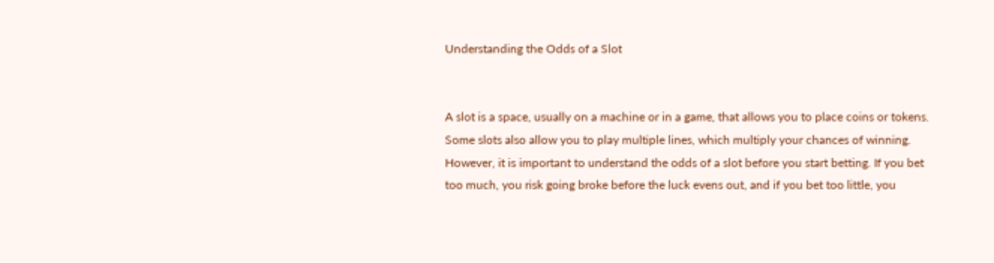Understanding the Odds of a Slot


A slot is a space, usually on a machine or in a game, that allows you to place coins or tokens. Some slots also allow you to play multiple lines, which multiply your chances of winning. However, it is important to understand the odds of a slot before you start betting. If you bet too much, you risk going broke before the luck evens out, and if you bet too little, you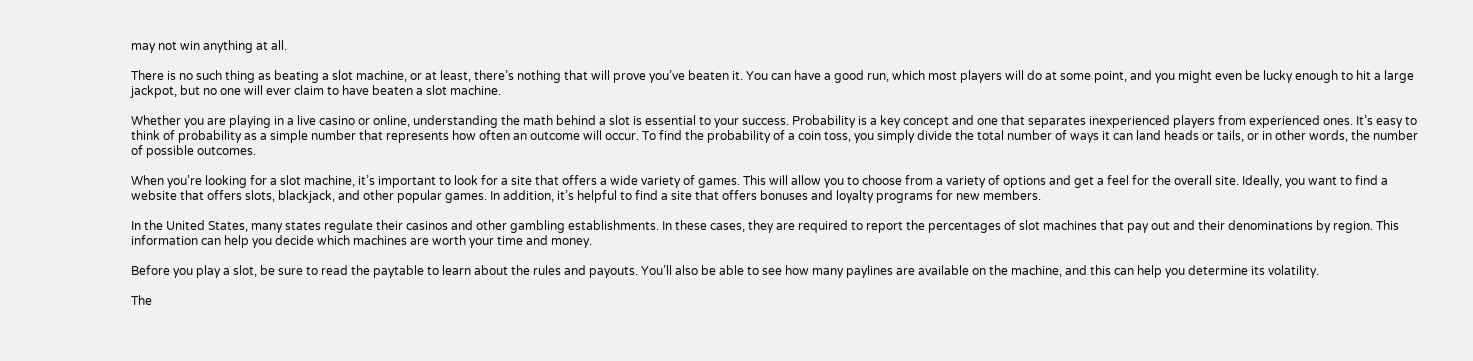may not win anything at all.

There is no such thing as beating a slot machine, or at least, there’s nothing that will prove you’ve beaten it. You can have a good run, which most players will do at some point, and you might even be lucky enough to hit a large jackpot, but no one will ever claim to have beaten a slot machine.

Whether you are playing in a live casino or online, understanding the math behind a slot is essential to your success. Probability is a key concept and one that separates inexperienced players from experienced ones. It’s easy to think of probability as a simple number that represents how often an outcome will occur. To find the probability of a coin toss, you simply divide the total number of ways it can land heads or tails, or in other words, the number of possible outcomes.

When you’re looking for a slot machine, it’s important to look for a site that offers a wide variety of games. This will allow you to choose from a variety of options and get a feel for the overall site. Ideally, you want to find a website that offers slots, blackjack, and other popular games. In addition, it’s helpful to find a site that offers bonuses and loyalty programs for new members.

In the United States, many states regulate their casinos and other gambling establishments. In these cases, they are required to report the percentages of slot machines that pay out and their denominations by region. This information can help you decide which machines are worth your time and money.

Before you play a slot, be sure to read the paytable to learn about the rules and payouts. You’ll also be able to see how many paylines are available on the machine, and this can help you determine its volatility.

The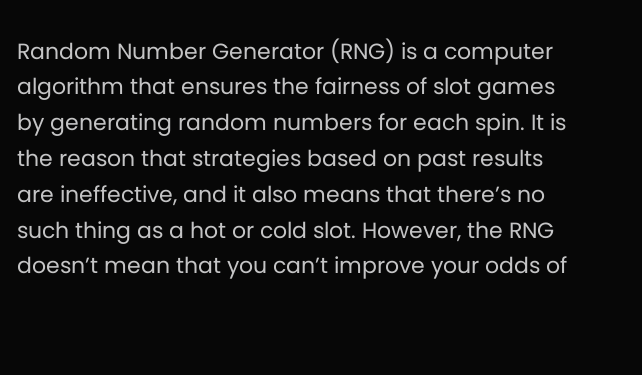Random Number Generator (RNG) is a computer algorithm that ensures the fairness of slot games by generating random numbers for each spin. It is the reason that strategies based on past results are ineffective, and it also means that there’s no such thing as a hot or cold slot. However, the RNG doesn’t mean that you can’t improve your odds of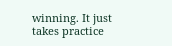winning. It just takes practice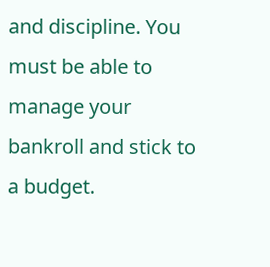and discipline. You must be able to manage your bankroll and stick to a budget.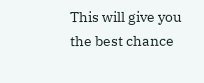This will give you the best chance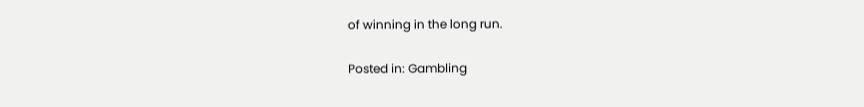of winning in the long run.

Posted in: Gambling